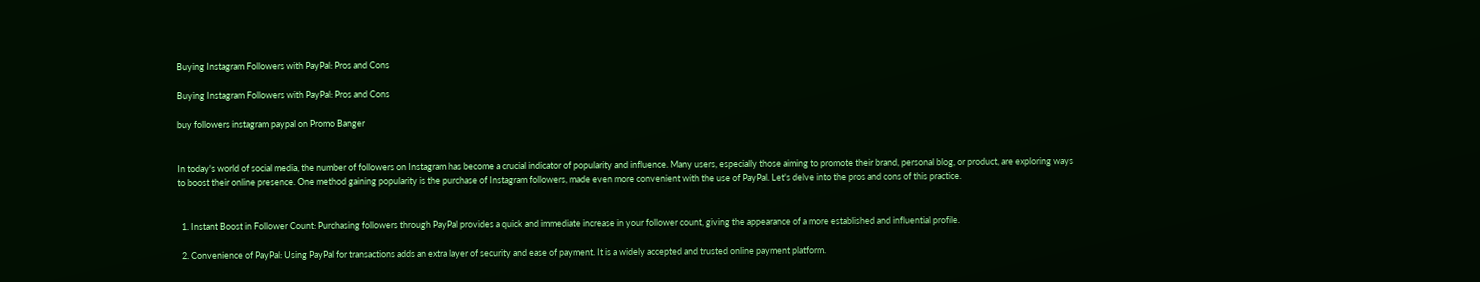Buying Instagram Followers with PayPal: Pros and Cons

Buying Instagram Followers with PayPal: Pros and Cons

buy followers instagram paypal on Promo Banger


In today's world of social media, the number of followers on Instagram has become a crucial indicator of popularity and influence. Many users, especially those aiming to promote their brand, personal blog, or product, are exploring ways to boost their online presence. One method gaining popularity is the purchase of Instagram followers, made even more convenient with the use of PayPal. Let's delve into the pros and cons of this practice.


  1. Instant Boost in Follower Count: Purchasing followers through PayPal provides a quick and immediate increase in your follower count, giving the appearance of a more established and influential profile.

  2. Convenience of PayPal: Using PayPal for transactions adds an extra layer of security and ease of payment. It is a widely accepted and trusted online payment platform.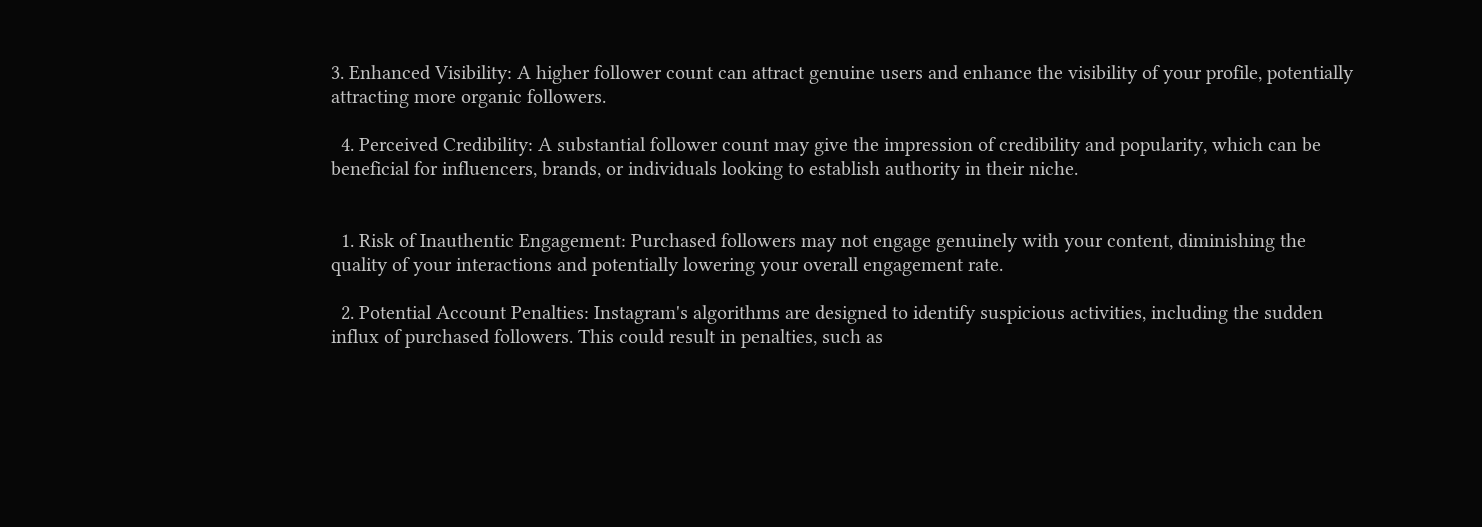3. Enhanced Visibility: A higher follower count can attract genuine users and enhance the visibility of your profile, potentially attracting more organic followers.

  4. Perceived Credibility: A substantial follower count may give the impression of credibility and popularity, which can be beneficial for influencers, brands, or individuals looking to establish authority in their niche.


  1. Risk of Inauthentic Engagement: Purchased followers may not engage genuinely with your content, diminishing the quality of your interactions and potentially lowering your overall engagement rate.

  2. Potential Account Penalties: Instagram's algorithms are designed to identify suspicious activities, including the sudden influx of purchased followers. This could result in penalties, such as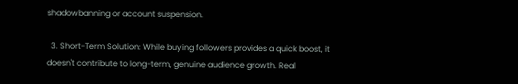shadowbanning or account suspension.

  3. Short-Term Solution: While buying followers provides a quick boost, it doesn't contribute to long-term, genuine audience growth. Real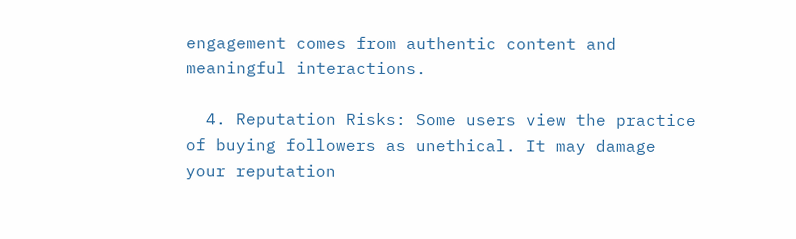engagement comes from authentic content and meaningful interactions.

  4. Reputation Risks: Some users view the practice of buying followers as unethical. It may damage your reputation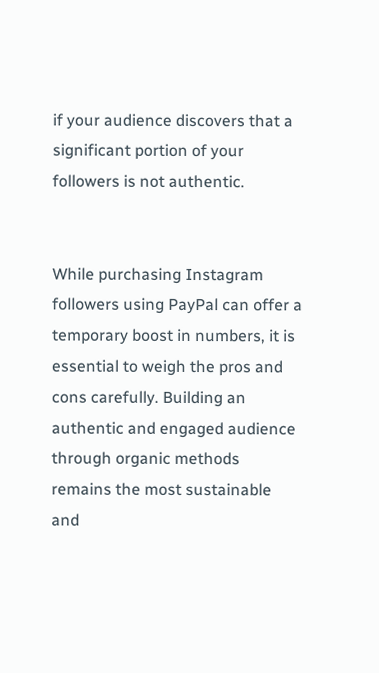if your audience discovers that a significant portion of your followers is not authentic.


While purchasing Instagram followers using PayPal can offer a temporary boost in numbers, it is essential to weigh the pros and cons carefully. Building an authentic and engaged audience through organic methods remains the most sustainable and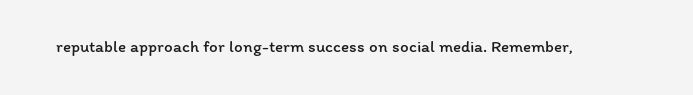reputable approach for long-term success on social media. Remember,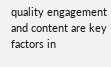quality engagement and content are key factors in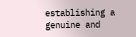establishing a genuine and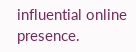influential online presence.